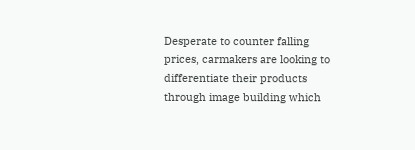Desperate to counter falling prices, carmakers are looking to differentiate their products through image building which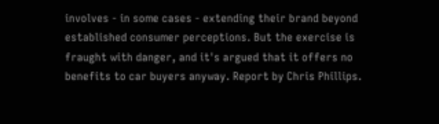involves - in some cases - extending their brand beyond established consumer perceptions. But the exercise is fraught with danger, and it's argued that it offers no benefits to car buyers anyway. Report by Chris Phillips.